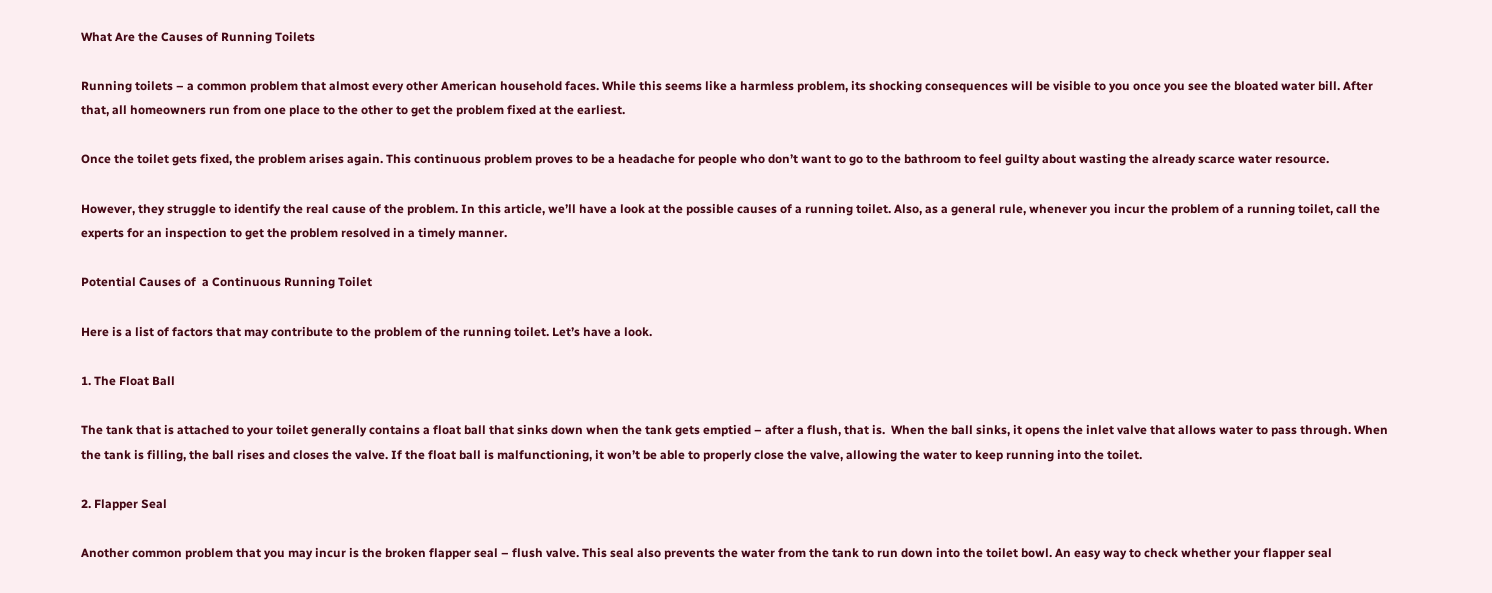What Are the Causes of Running Toilets

Running toilets – a common problem that almost every other American household faces. While this seems like a harmless problem, its shocking consequences will be visible to you once you see the bloated water bill. After that, all homeowners run from one place to the other to get the problem fixed at the earliest.

Once the toilet gets fixed, the problem arises again. This continuous problem proves to be a headache for people who don’t want to go to the bathroom to feel guilty about wasting the already scarce water resource.

However, they struggle to identify the real cause of the problem. In this article, we’ll have a look at the possible causes of a running toilet. Also, as a general rule, whenever you incur the problem of a running toilet, call the experts for an inspection to get the problem resolved in a timely manner.

Potential Causes of  a Continuous Running Toilet

Here is a list of factors that may contribute to the problem of the running toilet. Let’s have a look.

1. The Float Ball

The tank that is attached to your toilet generally contains a float ball that sinks down when the tank gets emptied – after a flush, that is.  When the ball sinks, it opens the inlet valve that allows water to pass through. When the tank is filling, the ball rises and closes the valve. If the float ball is malfunctioning, it won’t be able to properly close the valve, allowing the water to keep running into the toilet.

2. Flapper Seal

Another common problem that you may incur is the broken flapper seal – flush valve. This seal also prevents the water from the tank to run down into the toilet bowl. An easy way to check whether your flapper seal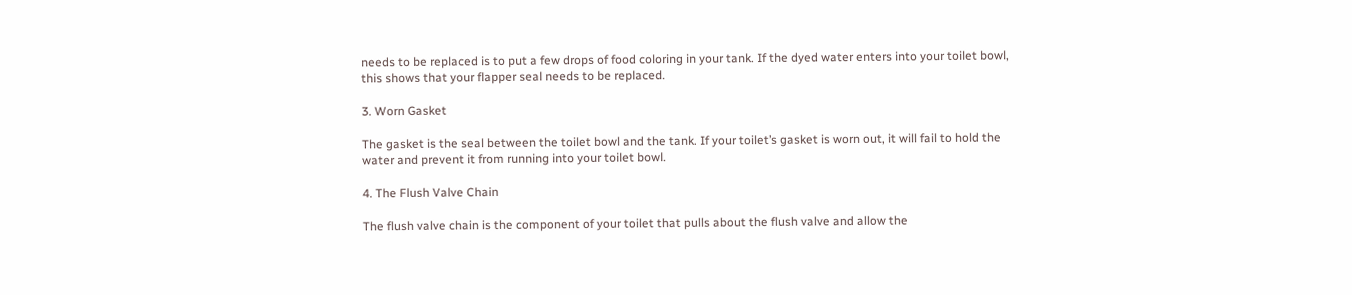needs to be replaced is to put a few drops of food coloring in your tank. If the dyed water enters into your toilet bowl, this shows that your flapper seal needs to be replaced.

3. Worn Gasket

The gasket is the seal between the toilet bowl and the tank. If your toilet’s gasket is worn out, it will fail to hold the water and prevent it from running into your toilet bowl.

4. The Flush Valve Chain

The flush valve chain is the component of your toilet that pulls about the flush valve and allow the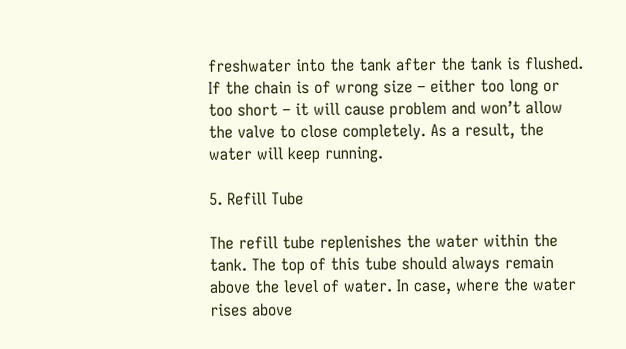freshwater into the tank after the tank is flushed. If the chain is of wrong size – either too long or too short – it will cause problem and won’t allow the valve to close completely. As a result, the water will keep running.

5. Refill Tube

The refill tube replenishes the water within the tank. The top of this tube should always remain above the level of water. In case, where the water rises above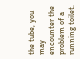the tube, you may encounter the problem of a running toilet.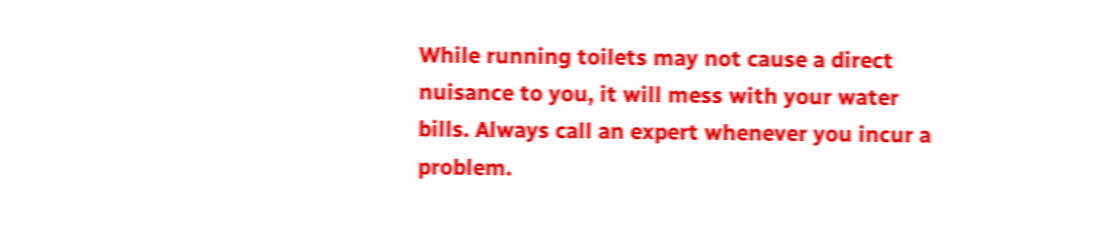While running toilets may not cause a direct nuisance to you, it will mess with your water bills. Always call an expert whenever you incur a problem.